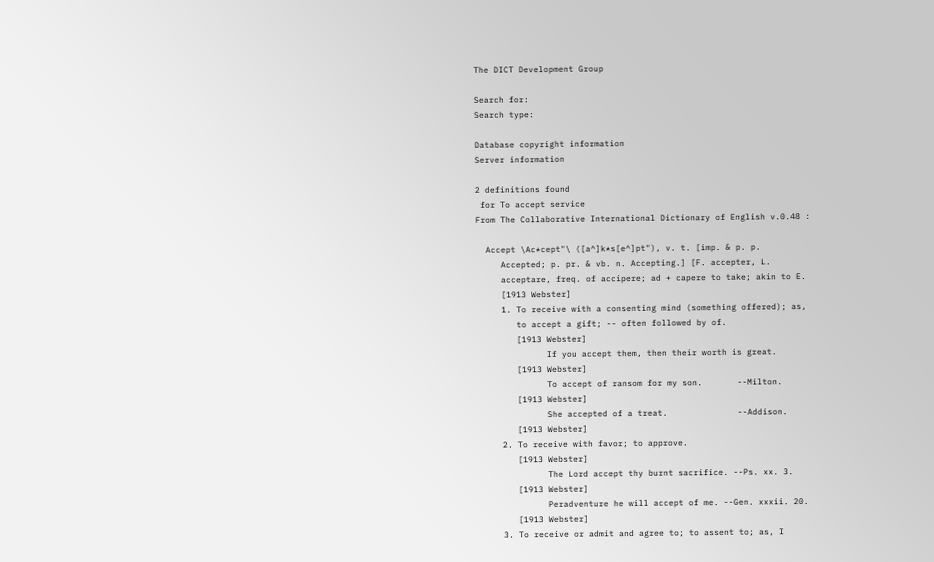The DICT Development Group

Search for:
Search type:

Database copyright information
Server information

2 definitions found
 for To accept service
From The Collaborative International Dictionary of English v.0.48 :

  Accept \Ac*cept"\ ([a^]k*s[e^]pt"), v. t. [imp. & p. p.
     Accepted; p. pr. & vb. n. Accepting.] [F. accepter, L.
     acceptare, freq. of accipere; ad + capere to take; akin to E.
     [1913 Webster]
     1. To receive with a consenting mind (something offered); as,
        to accept a gift; -- often followed by of.
        [1913 Webster]
              If you accept them, then their worth is great.
        [1913 Webster]
              To accept of ransom for my son.       --Milton.
        [1913 Webster]
              She accepted of a treat.              --Addison.
        [1913 Webster]
     2. To receive with favor; to approve.
        [1913 Webster]
              The Lord accept thy burnt sacrifice. --Ps. xx. 3.
        [1913 Webster]
              Peradventure he will accept of me. --Gen. xxxii. 20.
        [1913 Webster]
     3. To receive or admit and agree to; to assent to; as, I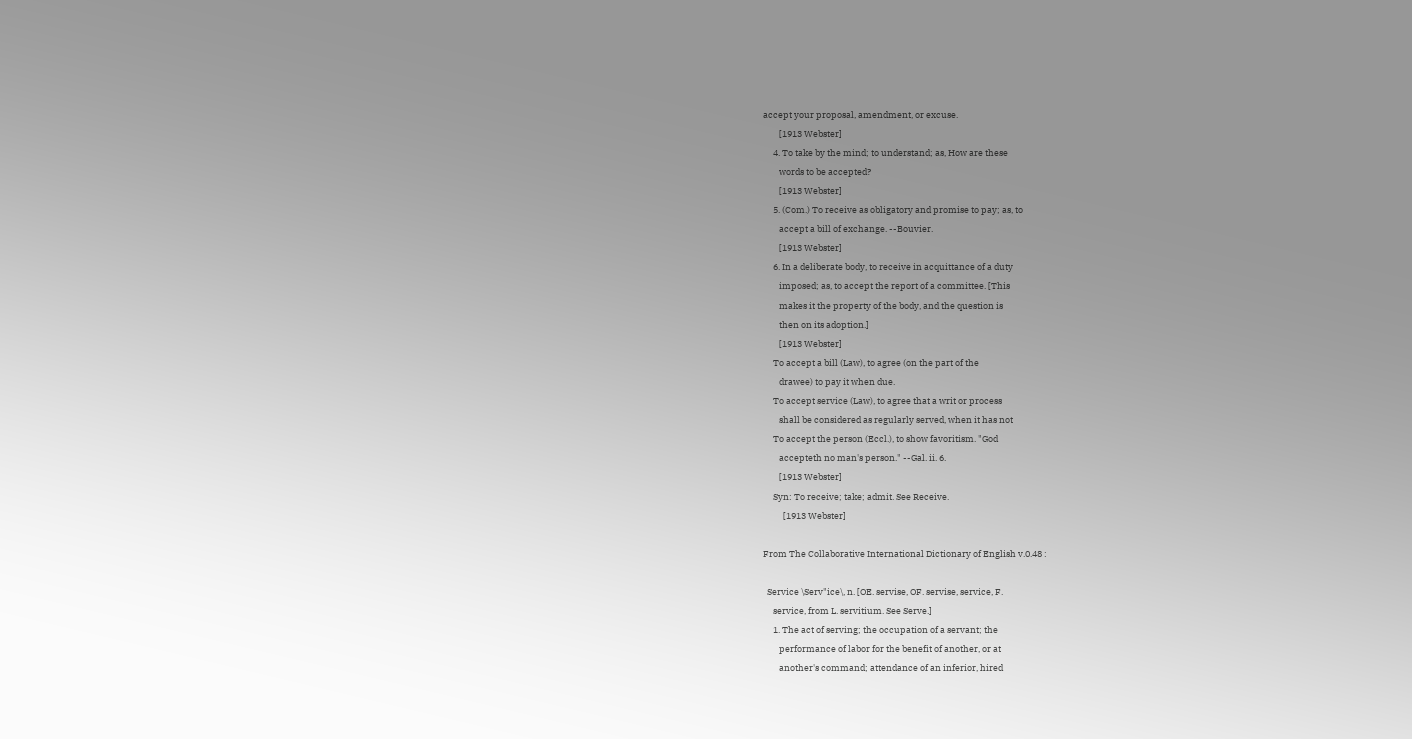accept your proposal, amendment, or excuse.
        [1913 Webster]
     4. To take by the mind; to understand; as, How are these
        words to be accepted?
        [1913 Webster]
     5. (Com.) To receive as obligatory and promise to pay; as, to
        accept a bill of exchange. --Bouvier.
        [1913 Webster]
     6. In a deliberate body, to receive in acquittance of a duty
        imposed; as, to accept the report of a committee. [This
        makes it the property of the body, and the question is
        then on its adoption.]
        [1913 Webster]
     To accept a bill (Law), to agree (on the part of the
        drawee) to pay it when due.
     To accept service (Law), to agree that a writ or process
        shall be considered as regularly served, when it has not
     To accept the person (Eccl.), to show favoritism. "God
        accepteth no man's person." --Gal. ii. 6.
        [1913 Webster]
     Syn: To receive; take; admit. See Receive.
          [1913 Webster]

From The Collaborative International Dictionary of English v.0.48 :

  Service \Serv"ice\, n. [OE. servise, OF. servise, service, F.
     service, from L. servitium. See Serve.]
     1. The act of serving; the occupation of a servant; the
        performance of labor for the benefit of another, or at
        another's command; attendance of an inferior, hired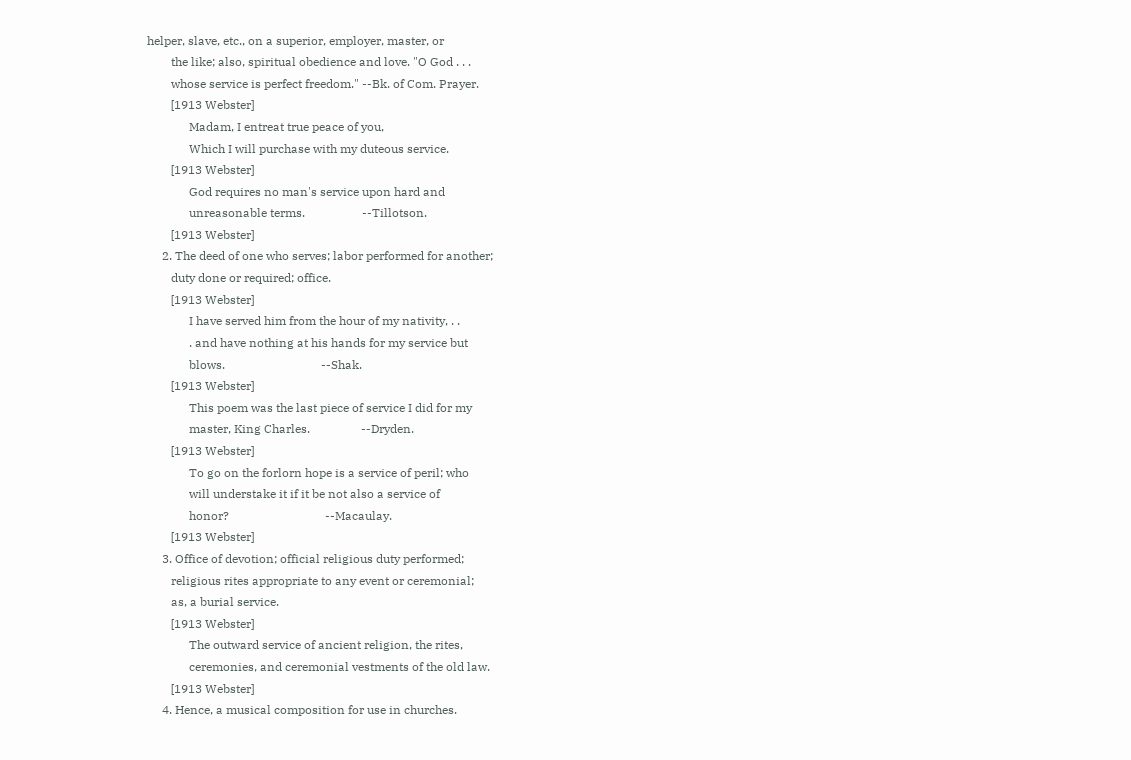helper, slave, etc., on a superior, employer, master, or
        the like; also, spiritual obedience and love. "O God . . .
        whose service is perfect freedom." --Bk. of Com. Prayer.
        [1913 Webster]
              Madam, I entreat true peace of you,
              Which I will purchase with my duteous service.
        [1913 Webster]
              God requires no man's service upon hard and
              unreasonable terms.                   --Tillotson.
        [1913 Webster]
     2. The deed of one who serves; labor performed for another;
        duty done or required; office.
        [1913 Webster]
              I have served him from the hour of my nativity, . .
              . and have nothing at his hands for my service but
              blows.                                --Shak.
        [1913 Webster]
              This poem was the last piece of service I did for my
              master, King Charles.                 --Dryden.
        [1913 Webster]
              To go on the forlorn hope is a service of peril; who
              will understake it if it be not also a service of
              honor?                                --Macaulay.
        [1913 Webster]
     3. Office of devotion; official religious duty performed;
        religious rites appropriate to any event or ceremonial;
        as, a burial service.
        [1913 Webster]
              The outward service of ancient religion, the rites,
              ceremonies, and ceremonial vestments of the old law.
        [1913 Webster]
     4. Hence, a musical composition for use in churches.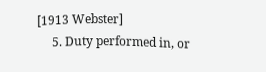[1913 Webster]
     5. Duty performed in, or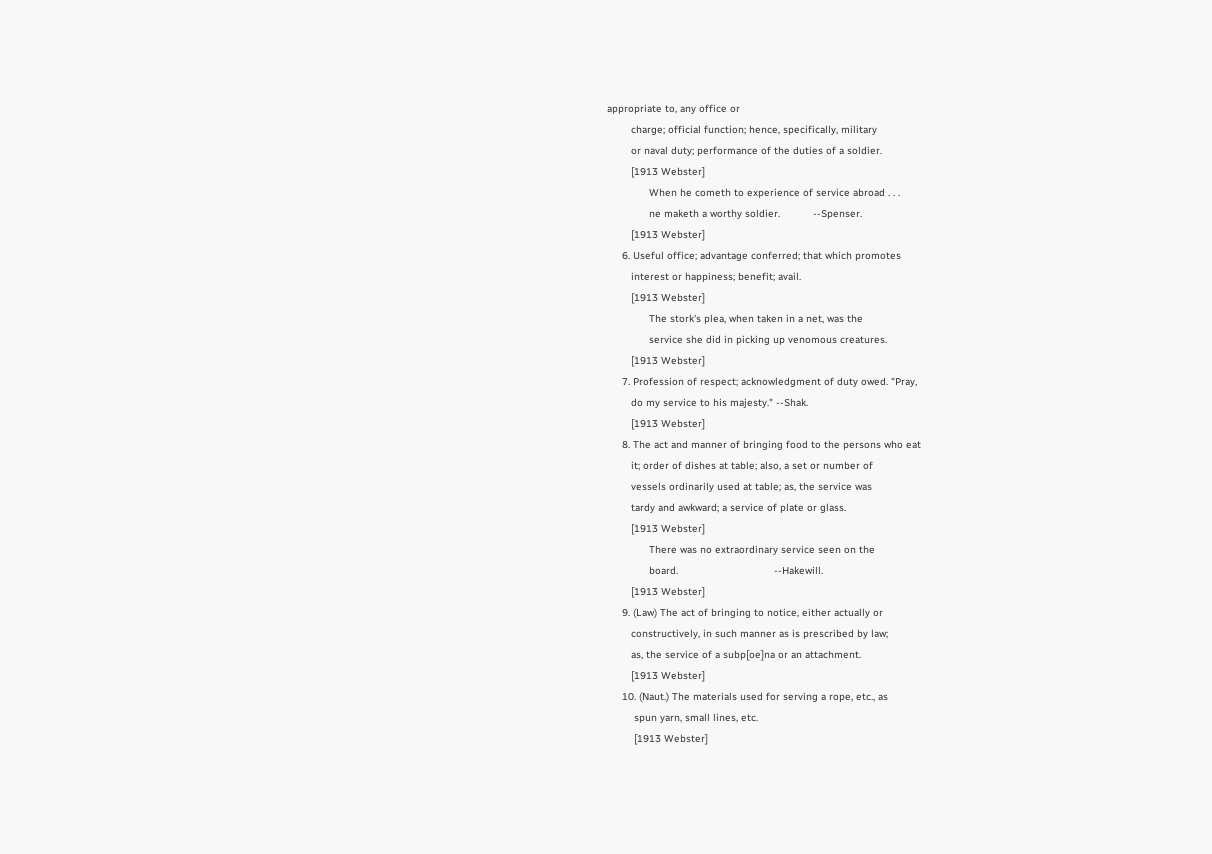appropriate to, any office or
        charge; official function; hence, specifically, military
        or naval duty; performance of the duties of a soldier.
        [1913 Webster]
              When he cometh to experience of service abroad . . .
              ne maketh a worthy soldier.           --Spenser.
        [1913 Webster]
     6. Useful office; advantage conferred; that which promotes
        interest or happiness; benefit; avail.
        [1913 Webster]
              The stork's plea, when taken in a net, was the
              service she did in picking up venomous creatures.
        [1913 Webster]
     7. Profession of respect; acknowledgment of duty owed. "Pray,
        do my service to his majesty." --Shak.
        [1913 Webster]
     8. The act and manner of bringing food to the persons who eat
        it; order of dishes at table; also, a set or number of
        vessels ordinarily used at table; as, the service was
        tardy and awkward; a service of plate or glass.
        [1913 Webster]
              There was no extraordinary service seen on the
              board.                                --Hakewill.
        [1913 Webster]
     9. (Law) The act of bringing to notice, either actually or
        constructively, in such manner as is prescribed by law;
        as, the service of a subp[oe]na or an attachment.
        [1913 Webster]
     10. (Naut.) The materials used for serving a rope, etc., as
         spun yarn, small lines, etc.
         [1913 Webster]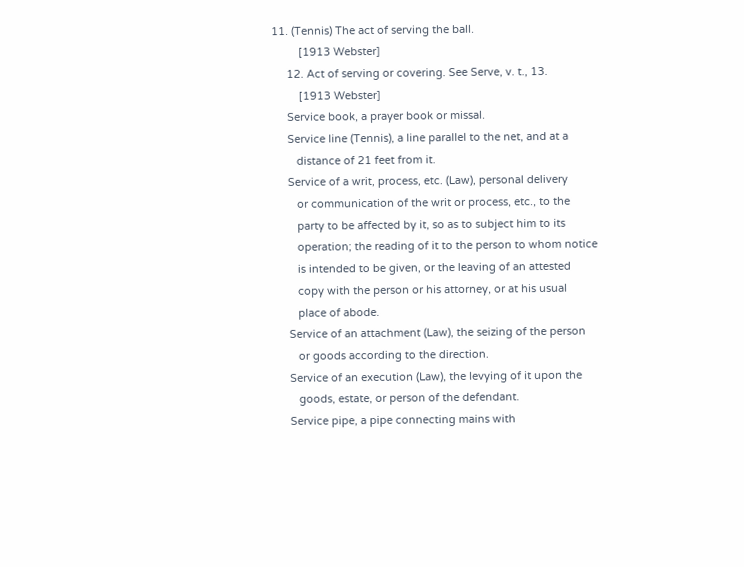11. (Tennis) The act of serving the ball.
         [1913 Webster]
     12. Act of serving or covering. See Serve, v. t., 13.
         [1913 Webster]
     Service book, a prayer book or missal.
     Service line (Tennis), a line parallel to the net, and at a
        distance of 21 feet from it.
     Service of a writ, process, etc. (Law), personal delivery
        or communication of the writ or process, etc., to the
        party to be affected by it, so as to subject him to its
        operation; the reading of it to the person to whom notice
        is intended to be given, or the leaving of an attested
        copy with the person or his attorney, or at his usual
        place of abode.
     Service of an attachment (Law), the seizing of the person
        or goods according to the direction.
     Service of an execution (Law), the levying of it upon the
        goods, estate, or person of the defendant.
     Service pipe, a pipe connecting mains with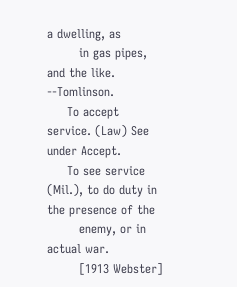a dwelling, as
        in gas pipes, and the like. --Tomlinson.
     To accept service. (Law) See under Accept.
     To see service (Mil.), to do duty in the presence of the
        enemy, or in actual war.
        [1913 Webster]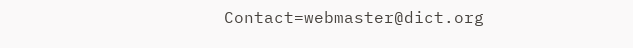Contact=webmaster@dict.org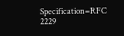Specification=RFC 2229